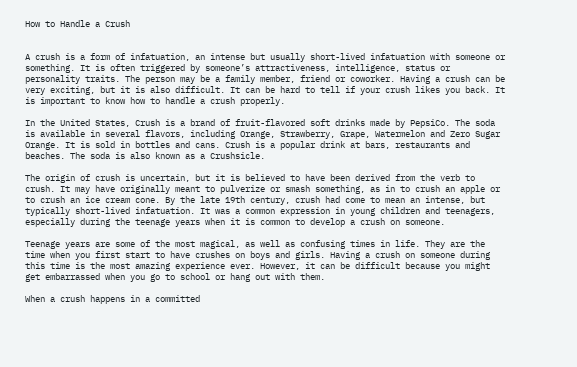How to Handle a Crush


A crush is a form of infatuation, an intense but usually short-lived infatuation with someone or something. It is often triggered by someone’s attractiveness, intelligence, status or personality traits. The person may be a family member, friend or coworker. Having a crush can be very exciting, but it is also difficult. It can be hard to tell if your crush likes you back. It is important to know how to handle a crush properly.

In the United States, Crush is a brand of fruit-flavored soft drinks made by PepsiCo. The soda is available in several flavors, including Orange, Strawberry, Grape, Watermelon and Zero Sugar Orange. It is sold in bottles and cans. Crush is a popular drink at bars, restaurants and beaches. The soda is also known as a Crushsicle.

The origin of crush is uncertain, but it is believed to have been derived from the verb to crush. It may have originally meant to pulverize or smash something, as in to crush an apple or to crush an ice cream cone. By the late 19th century, crush had come to mean an intense, but typically short-lived infatuation. It was a common expression in young children and teenagers, especially during the teenage years when it is common to develop a crush on someone.

Teenage years are some of the most magical, as well as confusing times in life. They are the time when you first start to have crushes on boys and girls. Having a crush on someone during this time is the most amazing experience ever. However, it can be difficult because you might get embarrassed when you go to school or hang out with them.

When a crush happens in a committed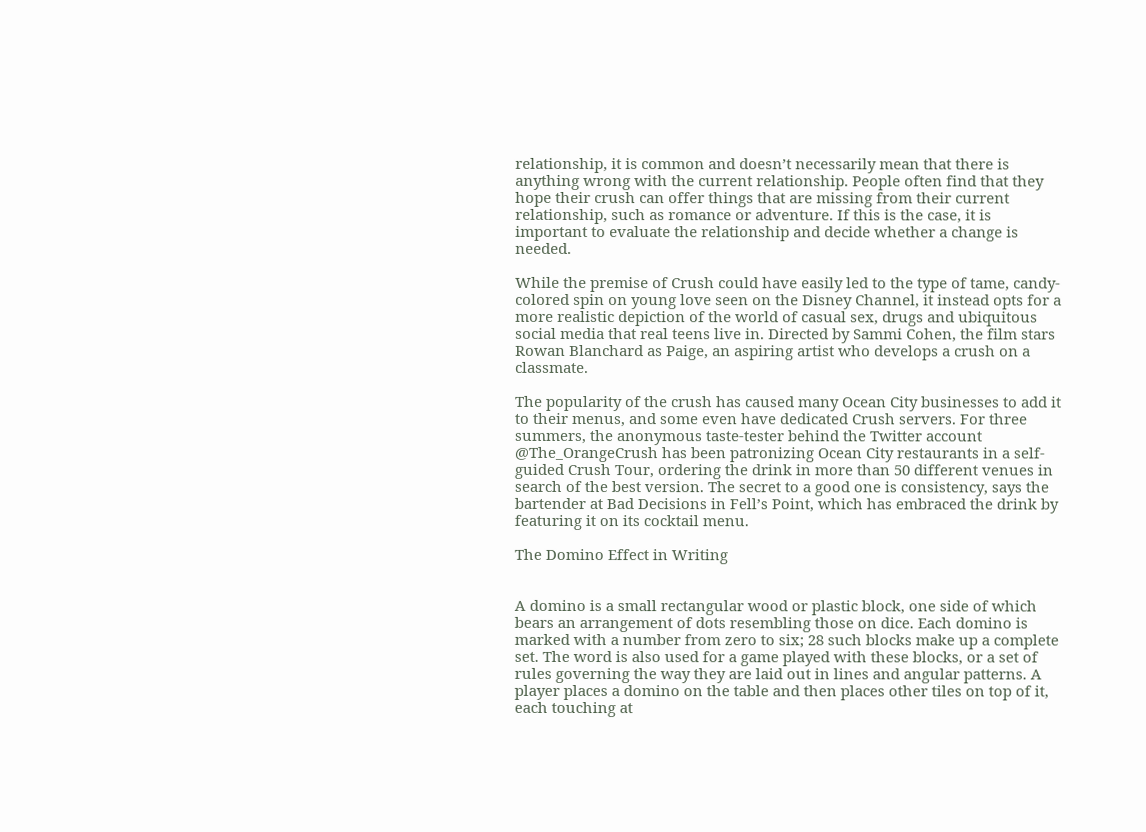relationship, it is common and doesn’t necessarily mean that there is anything wrong with the current relationship. People often find that they hope their crush can offer things that are missing from their current relationship, such as romance or adventure. If this is the case, it is important to evaluate the relationship and decide whether a change is needed.

While the premise of Crush could have easily led to the type of tame, candy-colored spin on young love seen on the Disney Channel, it instead opts for a more realistic depiction of the world of casual sex, drugs and ubiquitous social media that real teens live in. Directed by Sammi Cohen, the film stars Rowan Blanchard as Paige, an aspiring artist who develops a crush on a classmate.

The popularity of the crush has caused many Ocean City businesses to add it to their menus, and some even have dedicated Crush servers. For three summers, the anonymous taste-tester behind the Twitter account @The_OrangeCrush has been patronizing Ocean City restaurants in a self-guided Crush Tour, ordering the drink in more than 50 different venues in search of the best version. The secret to a good one is consistency, says the bartender at Bad Decisions in Fell’s Point, which has embraced the drink by featuring it on its cocktail menu.

The Domino Effect in Writing


A domino is a small rectangular wood or plastic block, one side of which bears an arrangement of dots resembling those on dice. Each domino is marked with a number from zero to six; 28 such blocks make up a complete set. The word is also used for a game played with these blocks, or a set of rules governing the way they are laid out in lines and angular patterns. A player places a domino on the table and then places other tiles on top of it, each touching at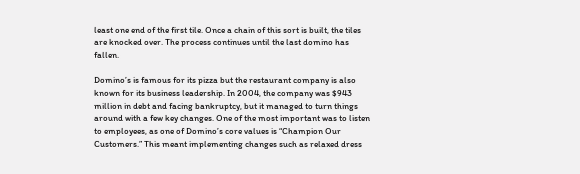least one end of the first tile. Once a chain of this sort is built, the tiles are knocked over. The process continues until the last domino has fallen.

Domino’s is famous for its pizza but the restaurant company is also known for its business leadership. In 2004, the company was $943 million in debt and facing bankruptcy, but it managed to turn things around with a few key changes. One of the most important was to listen to employees, as one of Domino’s core values is “Champion Our Customers.” This meant implementing changes such as relaxed dress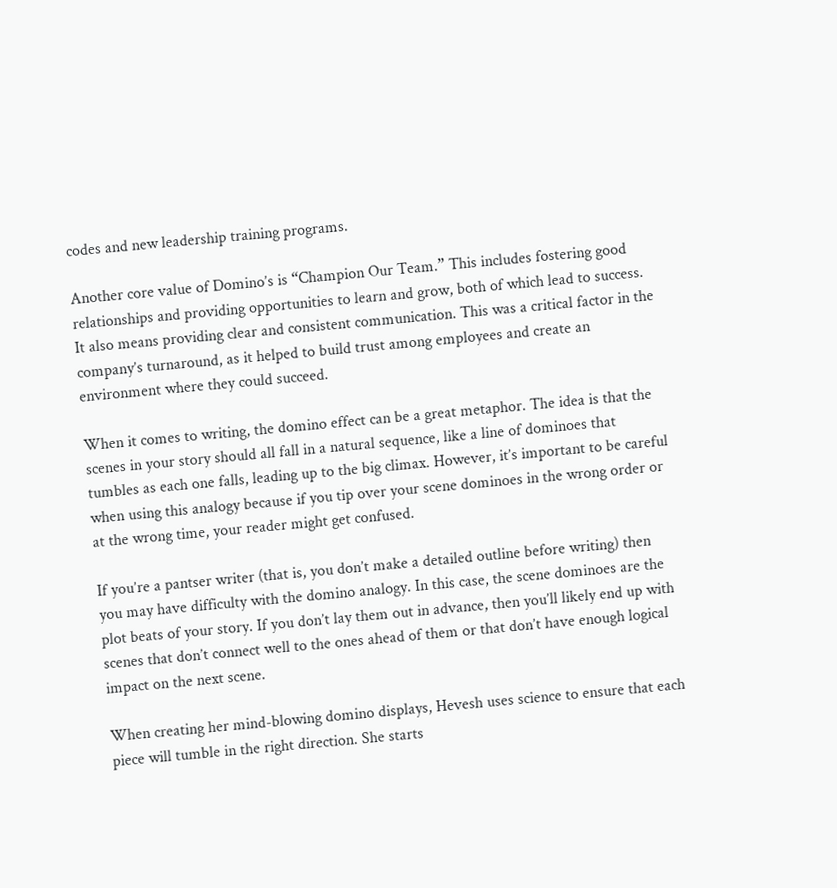codes and new leadership training programs.

Another core value of Domino’s is “Champion Our Team.” This includes fostering good relationships and providing opportunities to learn and grow, both of which lead to success. It also means providing clear and consistent communication. This was a critical factor in the company’s turnaround, as it helped to build trust among employees and create an environment where they could succeed.

When it comes to writing, the domino effect can be a great metaphor. The idea is that the scenes in your story should all fall in a natural sequence, like a line of dominoes that tumbles as each one falls, leading up to the big climax. However, it’s important to be careful when using this analogy because if you tip over your scene dominoes in the wrong order or at the wrong time, your reader might get confused.

If you’re a pantser writer (that is, you don’t make a detailed outline before writing) then you may have difficulty with the domino analogy. In this case, the scene dominoes are the plot beats of your story. If you don’t lay them out in advance, then you’ll likely end up with scenes that don’t connect well to the ones ahead of them or that don’t have enough logical impact on the next scene.

When creating her mind-blowing domino displays, Hevesh uses science to ensure that each piece will tumble in the right direction. She starts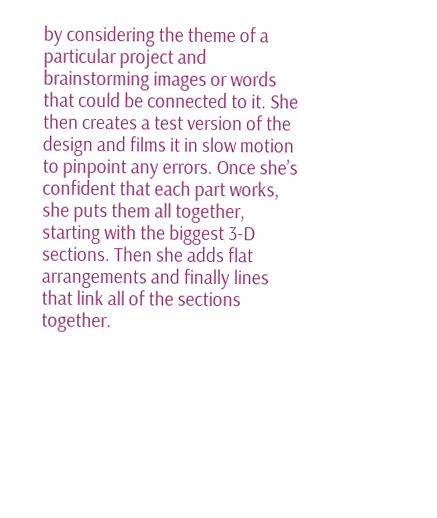by considering the theme of a particular project and brainstorming images or words that could be connected to it. She then creates a test version of the design and films it in slow motion to pinpoint any errors. Once she’s confident that each part works, she puts them all together, starting with the biggest 3-D sections. Then she adds flat arrangements and finally lines that link all of the sections together.